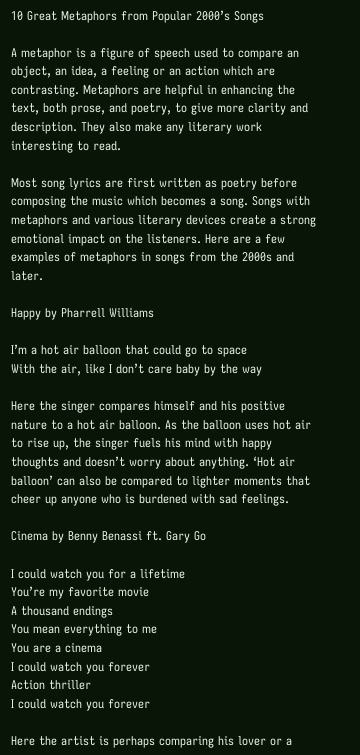10 Great Metaphors from Popular 2000’s Songs

A metaphor is a figure of speech used to compare an object, an idea, a feeling or an action which are contrasting. Metaphors are helpful in enhancing the text, both prose, and poetry, to give more clarity and description. They also make any literary work interesting to read.

Most song lyrics are first written as poetry before composing the music which becomes a song. Songs with metaphors and various literary devices create a strong emotional impact on the listeners. Here are a few examples of metaphors in songs from the 2000s and later.

Happy by Pharrell Williams

I’m a hot air balloon that could go to space
With the air, like I don’t care baby by the way

Here the singer compares himself and his positive nature to a hot air balloon. As the balloon uses hot air to rise up, the singer fuels his mind with happy thoughts and doesn’t worry about anything. ‘Hot air balloon’ can also be compared to lighter moments that cheer up anyone who is burdened with sad feelings.

Cinema by Benny Benassi ft. Gary Go

I could watch you for a lifetime
You’re my favorite movie
A thousand endings
You mean everything to me
You are a cinema
I could watch you forever
Action thriller
I could watch you forever

Here the artist is perhaps comparing his lover or a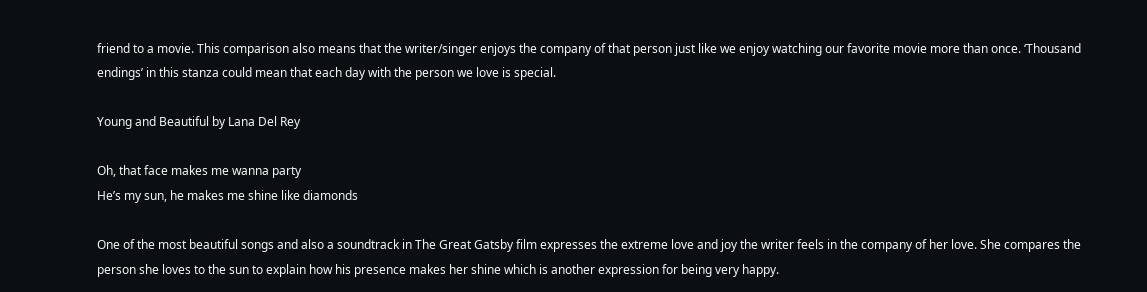friend to a movie. This comparison also means that the writer/singer enjoys the company of that person just like we enjoy watching our favorite movie more than once. ‘Thousand endings’ in this stanza could mean that each day with the person we love is special.

Young and Beautiful by Lana Del Rey

Oh, that face makes me wanna party
He’s my sun, he makes me shine like diamonds

One of the most beautiful songs and also a soundtrack in The Great Gatsby film expresses the extreme love and joy the writer feels in the company of her love. She compares the person she loves to the sun to explain how his presence makes her shine which is another expression for being very happy.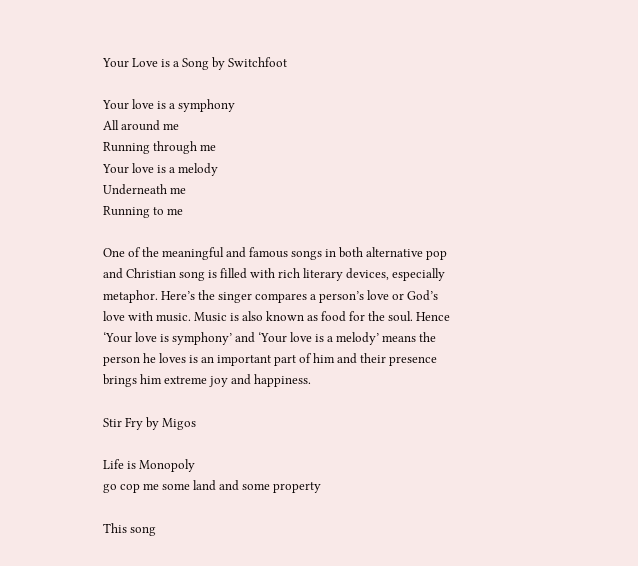Your Love is a Song by Switchfoot

Your love is a symphony
All around me
Running through me
Your love is a melody
Underneath me
Running to me

One of the meaningful and famous songs in both alternative pop and Christian song is filled with rich literary devices, especially metaphor. Here’s the singer compares a person’s love or God’s love with music. Music is also known as food for the soul. Hence ‘Your love is symphony’ and ‘Your love is a melody’ means the person he loves is an important part of him and their presence brings him extreme joy and happiness.

Stir Fry by Migos

Life is Monopoly
go cop me some land and some property

This song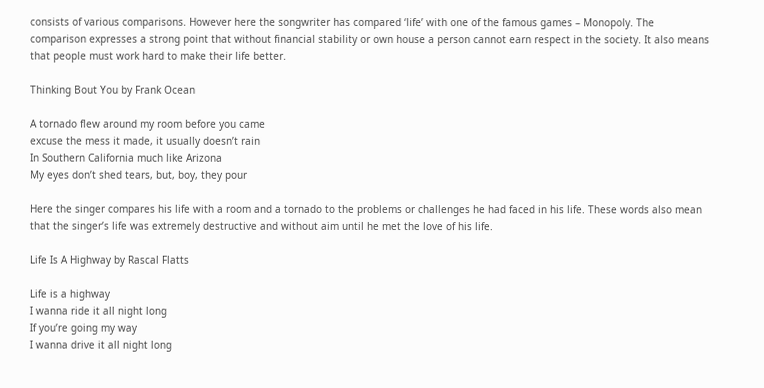consists of various comparisons. However here the songwriter has compared ‘life’ with one of the famous games – Monopoly. The comparison expresses a strong point that without financial stability or own house a person cannot earn respect in the society. It also means that people must work hard to make their life better.

Thinking Bout You by Frank Ocean

A tornado flew around my room before you came
excuse the mess it made, it usually doesn’t rain
In Southern California much like Arizona
My eyes don’t shed tears, but, boy, they pour

Here the singer compares his life with a room and a tornado to the problems or challenges he had faced in his life. These words also mean that the singer’s life was extremely destructive and without aim until he met the love of his life.

Life Is A Highway by Rascal Flatts

Life is a highway
I wanna ride it all night long
If you’re going my way
I wanna drive it all night long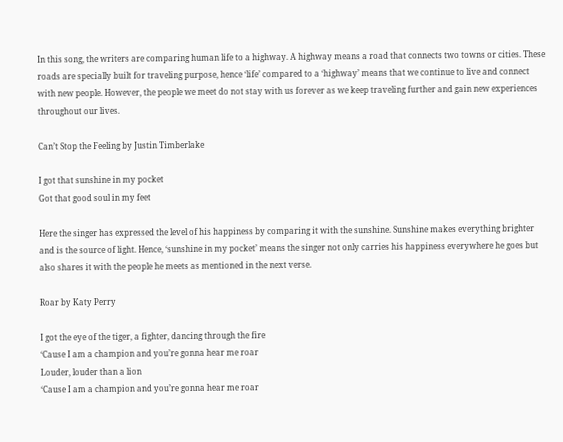In this song, the writers are comparing human life to a highway. A highway means a road that connects two towns or cities. These roads are specially built for traveling purpose, hence ‘life’ compared to a ‘highway’ means that we continue to live and connect with new people. However, the people we meet do not stay with us forever as we keep traveling further and gain new experiences throughout our lives.

Can’t Stop the Feeling by Justin Timberlake

I got that sunshine in my pocket
Got that good soul in my feet

Here the singer has expressed the level of his happiness by comparing it with the sunshine. Sunshine makes everything brighter and is the source of light. Hence, ‘sunshine in my pocket’ means the singer not only carries his happiness everywhere he goes but also shares it with the people he meets as mentioned in the next verse.

Roar by Katy Perry

I got the eye of the tiger, a fighter, dancing through the fire
‘Cause I am a champion and you’re gonna hear me roar
Louder, louder than a lion
‘Cause I am a champion and you’re gonna hear me roar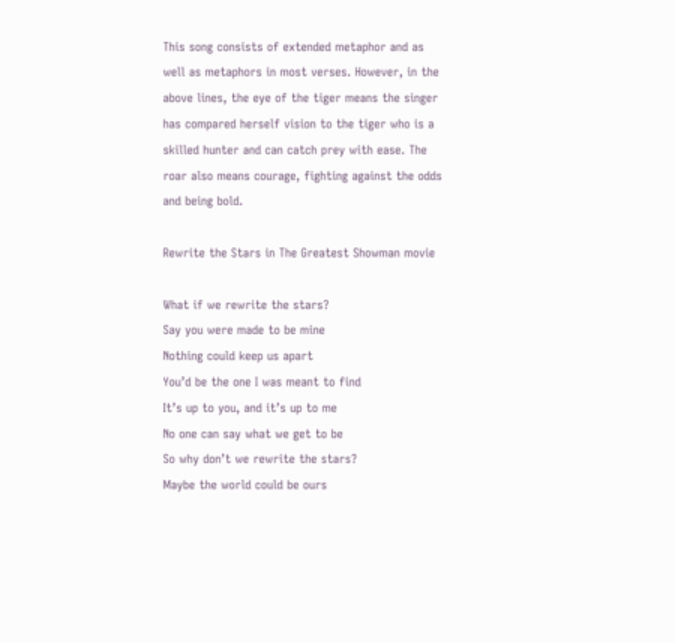This song consists of extended metaphor and as well as metaphors in most verses. However, in the above lines, the eye of the tiger means the singer has compared herself vision to the tiger who is a skilled hunter and can catch prey with ease. The roar also means courage, fighting against the odds and being bold.

Rewrite the Stars in The Greatest Showman movie

What if we rewrite the stars?
Say you were made to be mine
Nothing could keep us apart
You’d be the one I was meant to find
It’s up to you, and it’s up to me
No one can say what we get to be
So why don’t we rewrite the stars?
Maybe the world could be ours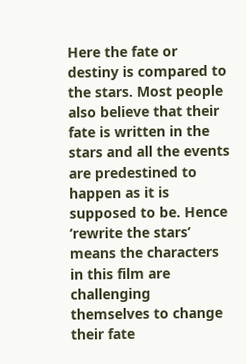Here the fate or destiny is compared to the stars. Most people also believe that their fate is written in the stars and all the events are predestined to happen as it is supposed to be. Hence ‘rewrite the stars’ means the characters in this film are challenging themselves to change their fate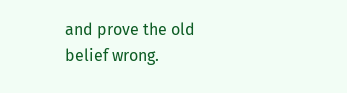and prove the old belief wrong.